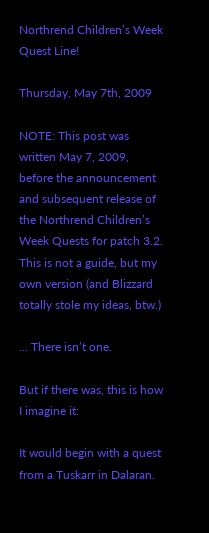Northrend Children’s Week Quest Line!

Thursday, May 7th, 2009

NOTE: This post was written May 7, 2009, before the announcement and subsequent release of the Northrend Children’s Week Quests for patch 3.2.  This is not a guide, but my own version (and Blizzard totally stole my ideas, btw.)

… There isn’t one.

But if there was, this is how I imagine it:

It would begin with a quest from a Tuskarr in Dalaran.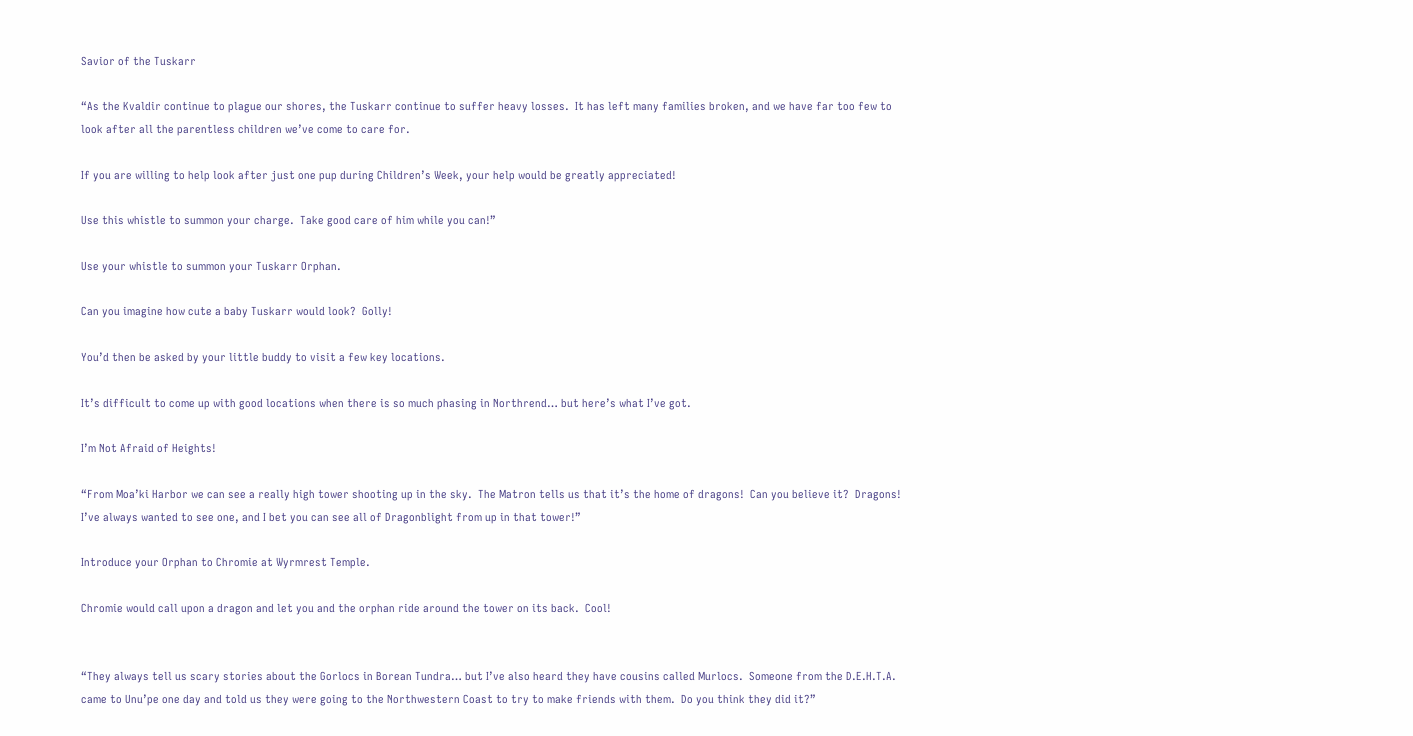Savior of the Tuskarr

“As the Kvaldir continue to plague our shores, the Tuskarr continue to suffer heavy losses.  It has left many families broken, and we have far too few to look after all the parentless children we’ve come to care for.

If you are willing to help look after just one pup during Children’s Week, your help would be greatly appreciated!

Use this whistle to summon your charge.  Take good care of him while you can!”

Use your whistle to summon your Tuskarr Orphan.

Can you imagine how cute a baby Tuskarr would look?  Golly!

You’d then be asked by your little buddy to visit a few key locations.

It’s difficult to come up with good locations when there is so much phasing in Northrend… but here’s what I’ve got.

I’m Not Afraid of Heights!

“From Moa’ki Harbor we can see a really high tower shooting up in the sky.  The Matron tells us that it’s the home of dragons!  Can you believe it?  Dragons!  I’ve always wanted to see one, and I bet you can see all of Dragonblight from up in that tower!”

Introduce your Orphan to Chromie at Wyrmrest Temple.

Chromie would call upon a dragon and let you and the orphan ride around the tower on its back.  Cool!


“They always tell us scary stories about the Gorlocs in Borean Tundra… but I’ve also heard they have cousins called Murlocs.  Someone from the D.E.H.T.A. came to Unu’pe one day and told us they were going to the Northwestern Coast to try to make friends with them.  Do you think they did it?”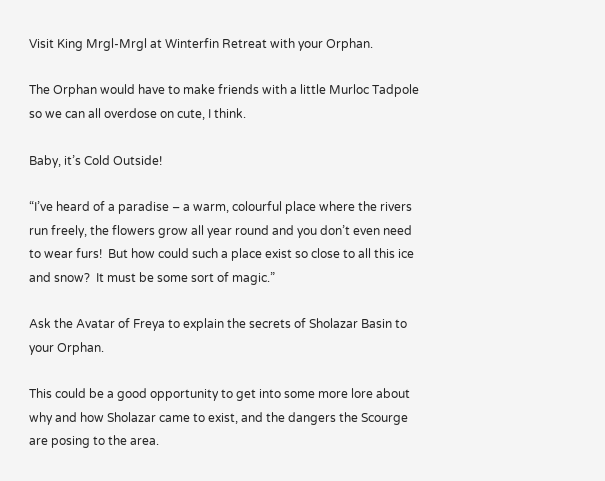Visit King Mrgl-Mrgl at Winterfin Retreat with your Orphan.

The Orphan would have to make friends with a little Murloc Tadpole so we can all overdose on cute, I think.

Baby, it’s Cold Outside!

“I’ve heard of a paradise – a warm, colourful place where the rivers run freely, the flowers grow all year round and you don’t even need to wear furs!  But how could such a place exist so close to all this ice and snow?  It must be some sort of magic.”

Ask the Avatar of Freya to explain the secrets of Sholazar Basin to your Orphan.

This could be a good opportunity to get into some more lore about why and how Sholazar came to exist, and the dangers the Scourge are posing to the area.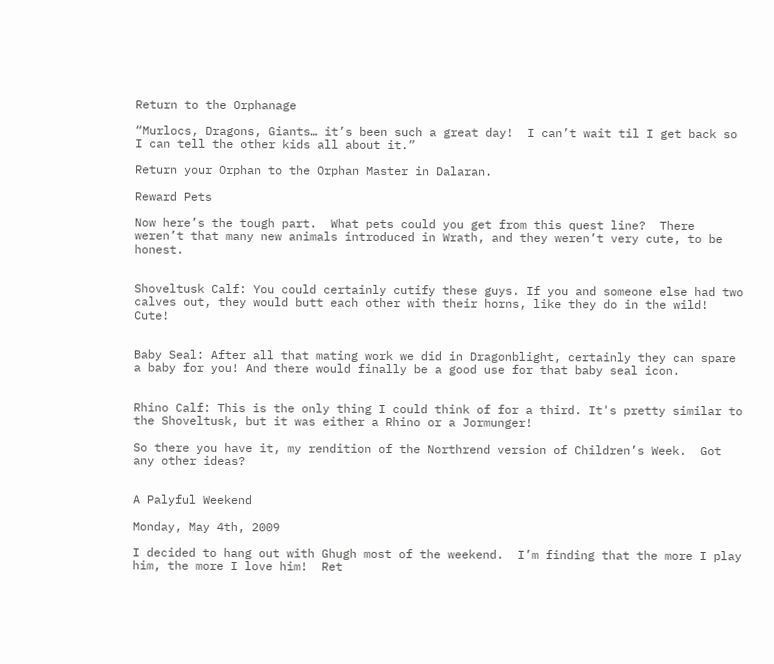Return to the Orphanage

“Murlocs, Dragons, Giants… it’s been such a great day!  I can’t wait til I get back so I can tell the other kids all about it.”

Return your Orphan to the Orphan Master in Dalaran.

Reward Pets

Now here’s the tough part.  What pets could you get from this quest line?  There weren’t that many new animals introduced in Wrath, and they weren’t very cute, to be honest.


Shoveltusk Calf: You could certainly cutify these guys. If you and someone else had two calves out, they would butt each other with their horns, like they do in the wild! Cute!


Baby Seal: After all that mating work we did in Dragonblight, certainly they can spare a baby for you! And there would finally be a good use for that baby seal icon.


Rhino Calf: This is the only thing I could think of for a third. It's pretty similar to the Shoveltusk, but it was either a Rhino or a Jormunger!

So there you have it, my rendition of the Northrend version of Children’s Week.  Got any other ideas?


A Palyful Weekend

Monday, May 4th, 2009

I decided to hang out with Ghugh most of the weekend.  I’m finding that the more I play him, the more I love him!  Ret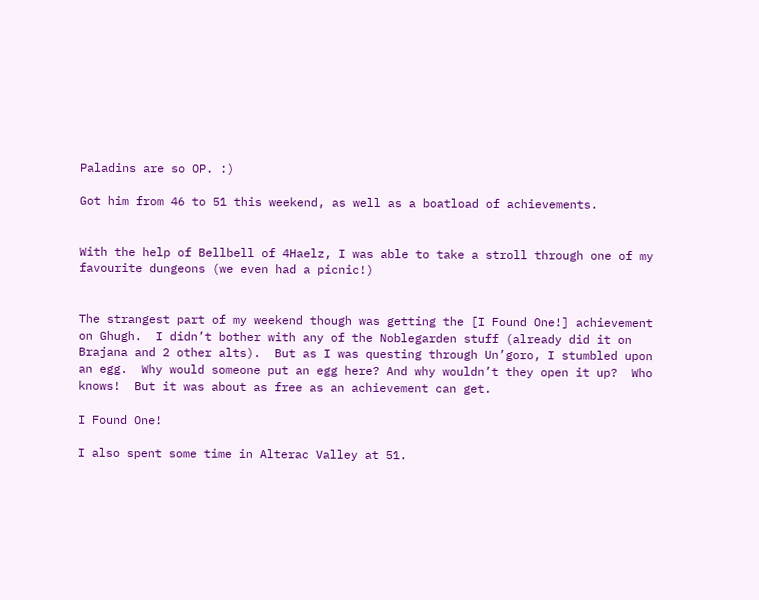Paladins are so OP. :)

Got him from 46 to 51 this weekend, as well as a boatload of achievements.


With the help of Bellbell of 4Haelz, I was able to take a stroll through one of my favourite dungeons (we even had a picnic!)


The strangest part of my weekend though was getting the [I Found One!] achievement on Ghugh.  I didn’t bother with any of the Noblegarden stuff (already did it on Brajana and 2 other alts).  But as I was questing through Un’goro, I stumbled upon an egg.  Why would someone put an egg here? And why wouldn’t they open it up?  Who knows!  But it was about as free as an achievement can get.

I Found One!

I also spent some time in Alterac Valley at 51.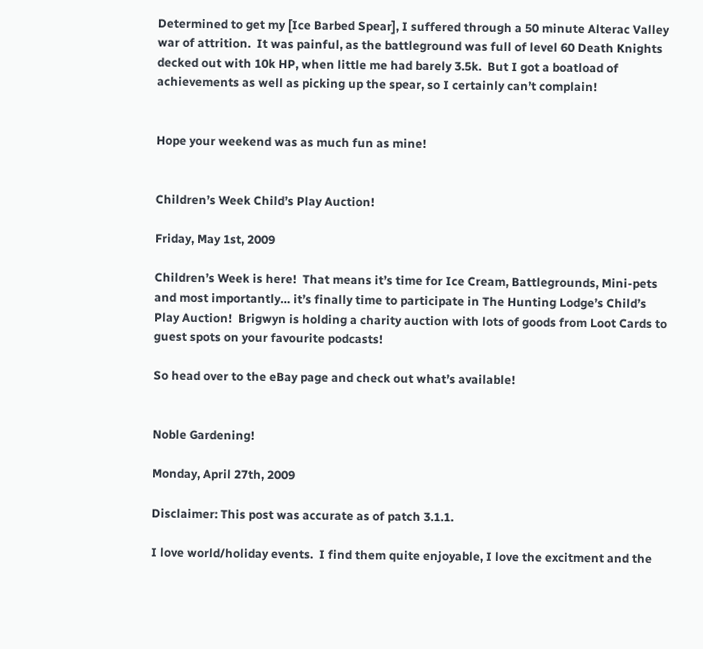Determined to get my [Ice Barbed Spear], I suffered through a 50 minute Alterac Valley war of attrition.  It was painful, as the battleground was full of level 60 Death Knights decked out with 10k HP, when little me had barely 3.5k.  But I got a boatload of achievements as well as picking up the spear, so I certainly can’t complain!


Hope your weekend was as much fun as mine!


Children’s Week Child’s Play Auction!

Friday, May 1st, 2009

Children’s Week is here!  That means it’s time for Ice Cream, Battlegrounds, Mini-pets and most importantly… it’s finally time to participate in The Hunting Lodge’s Child’s Play Auction!  Brigwyn is holding a charity auction with lots of goods from Loot Cards to guest spots on your favourite podcasts!

So head over to the eBay page and check out what’s available!


Noble Gardening!

Monday, April 27th, 2009

Disclaimer: This post was accurate as of patch 3.1.1.

I love world/holiday events.  I find them quite enjoyable, I love the excitment and the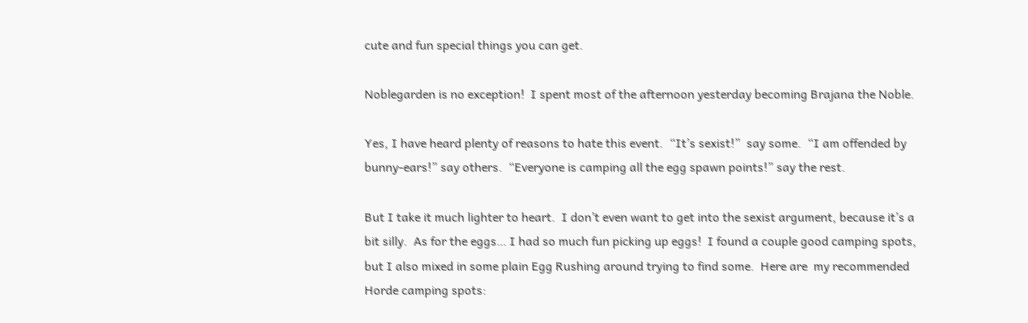cute and fun special things you can get.

Noblegarden is no exception!  I spent most of the afternoon yesterday becoming Brajana the Noble.

Yes, I have heard plenty of reasons to hate this event.  “It’s sexist!”  say some.  “I am offended by bunny-ears!” say others.  “Everyone is camping all the egg spawn points!” say the rest.

But I take it much lighter to heart.  I don’t even want to get into the sexist argument, because it’s a bit silly.  As for the eggs… I had so much fun picking up eggs!  I found a couple good camping spots, but I also mixed in some plain Egg Rushing around trying to find some.  Here are  my recommended Horde camping spots: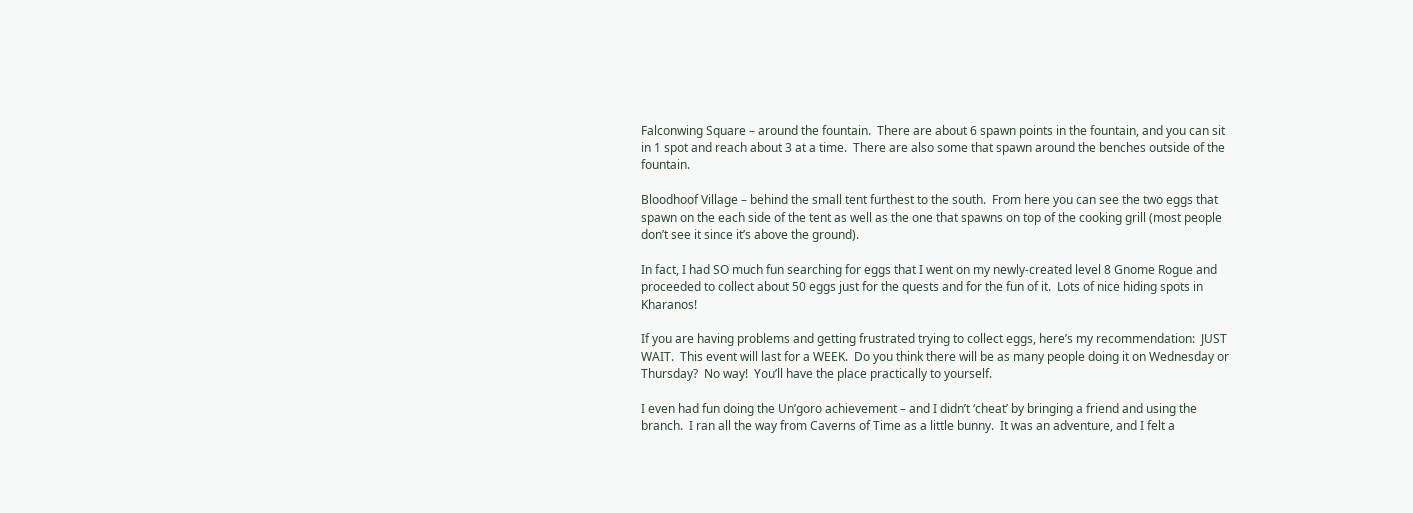Falconwing Square – around the fountain.  There are about 6 spawn points in the fountain, and you can sit in 1 spot and reach about 3 at a time.  There are also some that spawn around the benches outside of the fountain.

Bloodhoof Village – behind the small tent furthest to the south.  From here you can see the two eggs that spawn on the each side of the tent as well as the one that spawns on top of the cooking grill (most people don’t see it since it’s above the ground).

In fact, I had SO much fun searching for eggs that I went on my newly-created level 8 Gnome Rogue and proceeded to collect about 50 eggs just for the quests and for the fun of it.  Lots of nice hiding spots in Kharanos!

If you are having problems and getting frustrated trying to collect eggs, here’s my recommendation:  JUST WAIT.  This event will last for a WEEK.  Do you think there will be as many people doing it on Wednesday or Thursday?  No way!  You’ll have the place practically to yourself.

I even had fun doing the Un’goro achievement – and I didn’t ‘cheat’ by bringing a friend and using the branch.  I ran all the way from Caverns of Time as a little bunny.  It was an adventure, and I felt a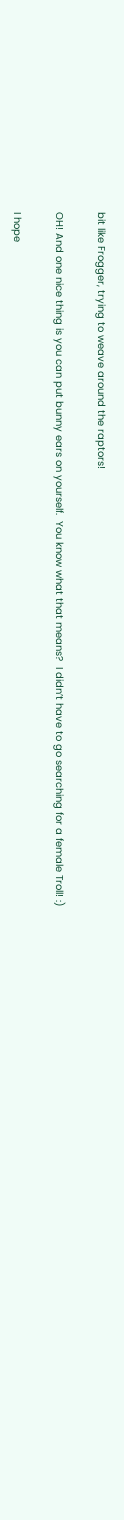bit like Frogger, trying to weave around the raptors!

OH! And one nice thing is you can put bunny ears on yourself.  You know what that means?  I didn’t have to go searching for a female Troll! :)

I hope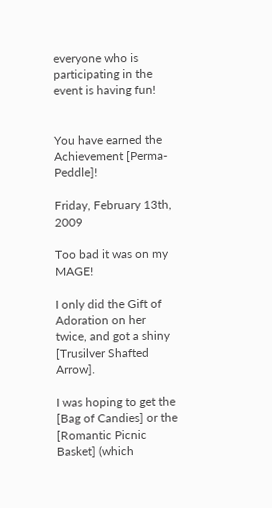everyone who is participating in the event is having fun!


You have earned the Achievement [Perma-Peddle]!

Friday, February 13th, 2009

Too bad it was on my MAGE!

I only did the Gift of Adoration on her twice, and got a shiny [Trusilver Shafted Arrow].

I was hoping to get the [Bag of Candies] or the [Romantic Picnic Basket] (which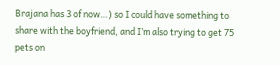Brajana has 3 of now…) so I could have something to share with the boyfriend, and I’m also trying to get 75 pets on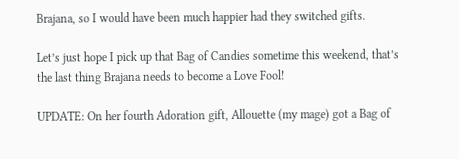Brajana, so I would have been much happier had they switched gifts.

Let’s just hope I pick up that Bag of Candies sometime this weekend, that’s the last thing Brajana needs to become a Love Fool!

UPDATE: On her fourth Adoration gift, Allouette (my mage) got a Bag of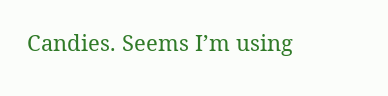Candies. Seems I’m using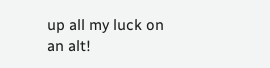up all my luck on an alt!